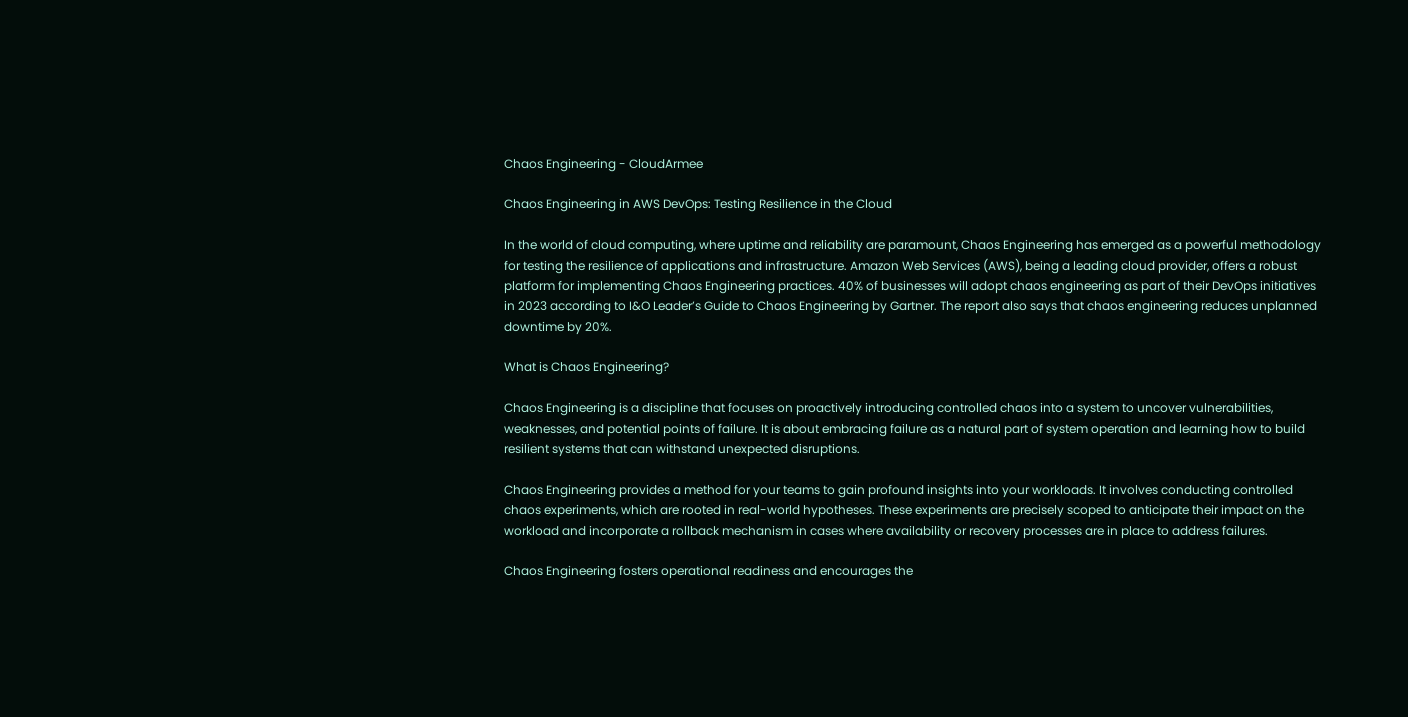Chaos Engineering - CloudArmee

Chaos Engineering in AWS DevOps: Testing Resilience in the Cloud

In the world of cloud computing, where uptime and reliability are paramount, Chaos Engineering has emerged as a powerful methodology for testing the resilience of applications and infrastructure. Amazon Web Services (AWS), being a leading cloud provider, offers a robust platform for implementing Chaos Engineering practices. 40% of businesses will adopt chaos engineering as part of their DevOps initiatives in 2023 according to I&O Leader’s Guide to Chaos Engineering by Gartner. The report also says that chaos engineering reduces unplanned downtime by 20%.

What is Chaos Engineering?

Chaos Engineering is a discipline that focuses on proactively introducing controlled chaos into a system to uncover vulnerabilities, weaknesses, and potential points of failure. It is about embracing failure as a natural part of system operation and learning how to build resilient systems that can withstand unexpected disruptions.

Chaos Engineering provides a method for your teams to gain profound insights into your workloads. It involves conducting controlled chaos experiments, which are rooted in real-world hypotheses. These experiments are precisely scoped to anticipate their impact on the workload and incorporate a rollback mechanism in cases where availability or recovery processes are in place to address failures.

Chaos Engineering fosters operational readiness and encourages the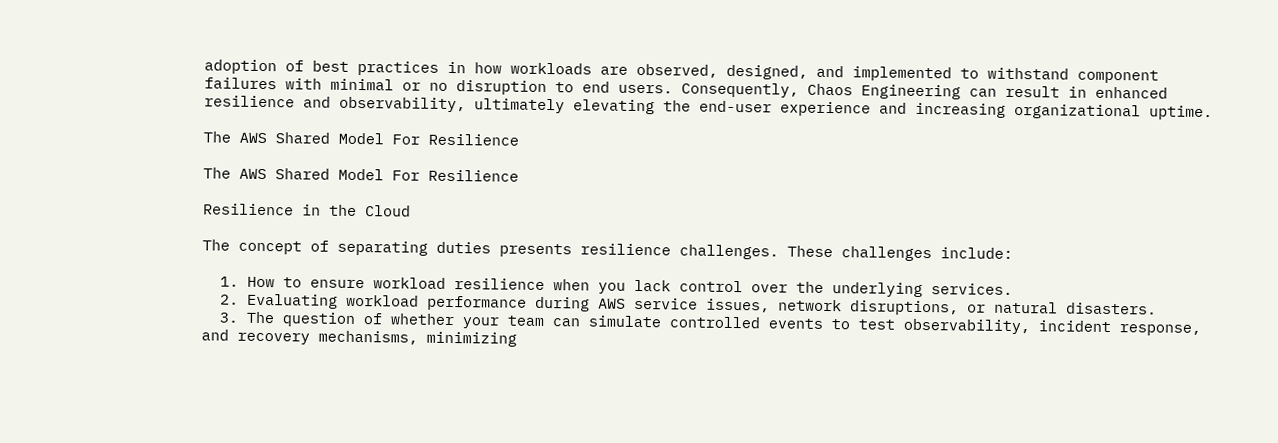adoption of best practices in how workloads are observed, designed, and implemented to withstand component failures with minimal or no disruption to end users. Consequently, Chaos Engineering can result in enhanced resilience and observability, ultimately elevating the end-user experience and increasing organizational uptime.

The AWS Shared Model For Resilience

The AWS Shared Model For Resilience

Resilience in the Cloud

The concept of separating duties presents resilience challenges. These challenges include:

  1. How to ensure workload resilience when you lack control over the underlying services.
  2. Evaluating workload performance during AWS service issues, network disruptions, or natural disasters.
  3. The question of whether your team can simulate controlled events to test observability, incident response, and recovery mechanisms, minimizing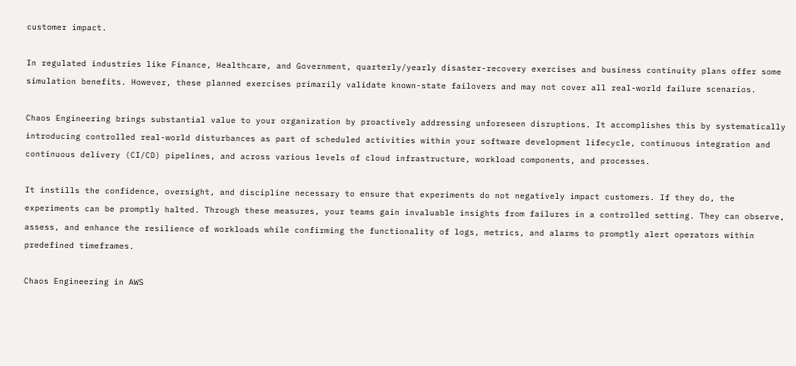customer impact.

In regulated industries like Finance, Healthcare, and Government, quarterly/yearly disaster-recovery exercises and business continuity plans offer some simulation benefits. However, these planned exercises primarily validate known-state failovers and may not cover all real-world failure scenarios.

Chaos Engineering brings substantial value to your organization by proactively addressing unforeseen disruptions. It accomplishes this by systematically introducing controlled real-world disturbances as part of scheduled activities within your software development lifecycle, continuous integration and continuous delivery (CI/CD) pipelines, and across various levels of cloud infrastructure, workload components, and processes.

It instills the confidence, oversight, and discipline necessary to ensure that experiments do not negatively impact customers. If they do, the experiments can be promptly halted. Through these measures, your teams gain invaluable insights from failures in a controlled setting. They can observe, assess, and enhance the resilience of workloads while confirming the functionality of logs, metrics, and alarms to promptly alert operators within predefined timeframes.

Chaos Engineering in AWS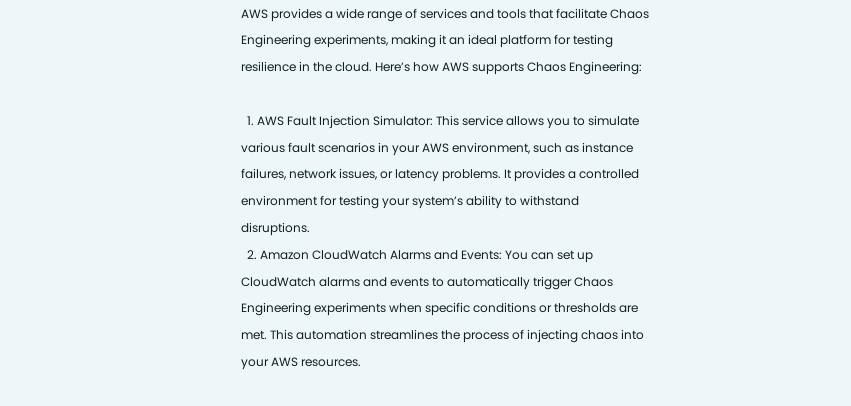AWS provides a wide range of services and tools that facilitate Chaos Engineering experiments, making it an ideal platform for testing resilience in the cloud. Here’s how AWS supports Chaos Engineering:

  1. AWS Fault Injection Simulator: This service allows you to simulate various fault scenarios in your AWS environment, such as instance failures, network issues, or latency problems. It provides a controlled environment for testing your system’s ability to withstand disruptions.
  2. Amazon CloudWatch Alarms and Events: You can set up CloudWatch alarms and events to automatically trigger Chaos Engineering experiments when specific conditions or thresholds are met. This automation streamlines the process of injecting chaos into your AWS resources.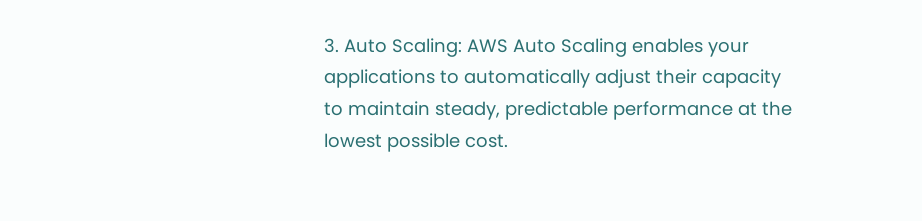3. Auto Scaling: AWS Auto Scaling enables your applications to automatically adjust their capacity to maintain steady, predictable performance at the lowest possible cost.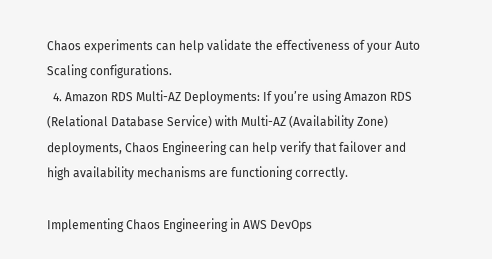Chaos experiments can help validate the effectiveness of your Auto Scaling configurations.
  4. Amazon RDS Multi-AZ Deployments: If you’re using Amazon RDS (Relational Database Service) with Multi-AZ (Availability Zone) deployments, Chaos Engineering can help verify that failover and high availability mechanisms are functioning correctly.

Implementing Chaos Engineering in AWS DevOps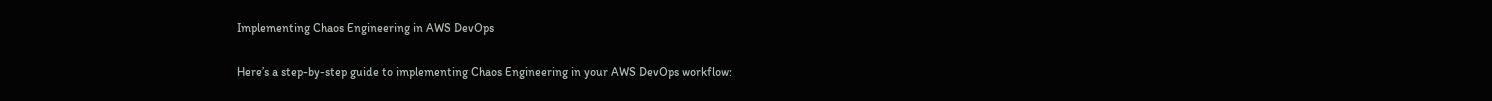Implementing Chaos Engineering in AWS DevOps

Here’s a step-by-step guide to implementing Chaos Engineering in your AWS DevOps workflow: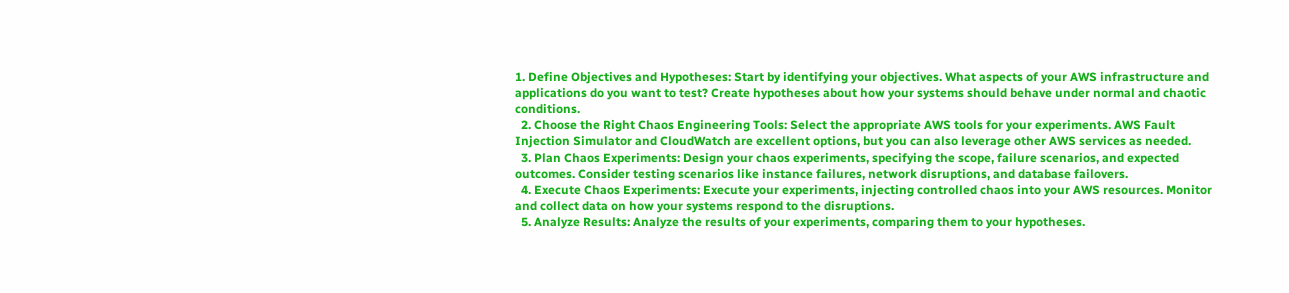1. Define Objectives and Hypotheses: Start by identifying your objectives. What aspects of your AWS infrastructure and applications do you want to test? Create hypotheses about how your systems should behave under normal and chaotic conditions.
  2. Choose the Right Chaos Engineering Tools: Select the appropriate AWS tools for your experiments. AWS Fault Injection Simulator and CloudWatch are excellent options, but you can also leverage other AWS services as needed.
  3. Plan Chaos Experiments: Design your chaos experiments, specifying the scope, failure scenarios, and expected outcomes. Consider testing scenarios like instance failures, network disruptions, and database failovers.
  4. Execute Chaos Experiments: Execute your experiments, injecting controlled chaos into your AWS resources. Monitor and collect data on how your systems respond to the disruptions.
  5. Analyze Results: Analyze the results of your experiments, comparing them to your hypotheses.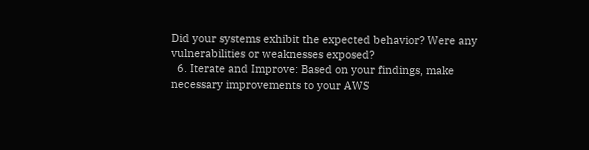Did your systems exhibit the expected behavior? Were any vulnerabilities or weaknesses exposed?
  6. Iterate and Improve: Based on your findings, make necessary improvements to your AWS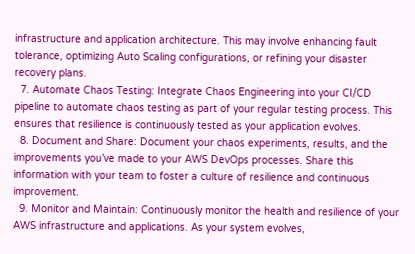infrastructure and application architecture. This may involve enhancing fault tolerance, optimizing Auto Scaling configurations, or refining your disaster recovery plans.
  7. Automate Chaos Testing: Integrate Chaos Engineering into your CI/CD pipeline to automate chaos testing as part of your regular testing process. This ensures that resilience is continuously tested as your application evolves.
  8. Document and Share: Document your chaos experiments, results, and the improvements you’ve made to your AWS DevOps processes. Share this information with your team to foster a culture of resilience and continuous improvement.
  9. Monitor and Maintain: Continuously monitor the health and resilience of your AWS infrastructure and applications. As your system evolves,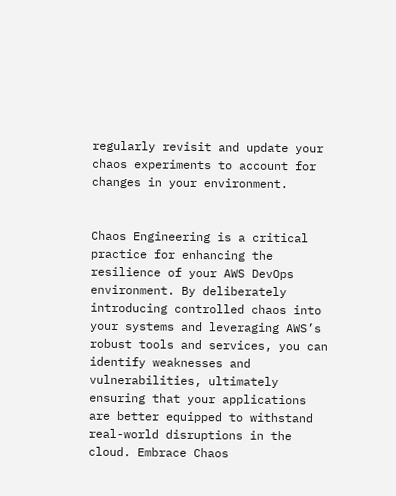regularly revisit and update your chaos experiments to account for changes in your environment.


Chaos Engineering is a critical practice for enhancing the resilience of your AWS DevOps environment. By deliberately introducing controlled chaos into your systems and leveraging AWS’s robust tools and services, you can identify weaknesses and vulnerabilities, ultimately ensuring that your applications are better equipped to withstand real-world disruptions in the cloud. Embrace Chaos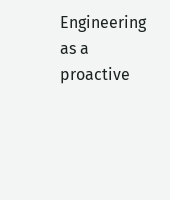Engineering as a proactive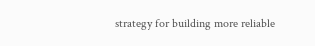strategy for building more reliable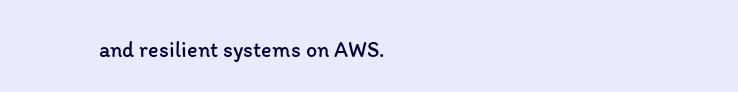and resilient systems on AWS.